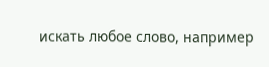искать любое слово, например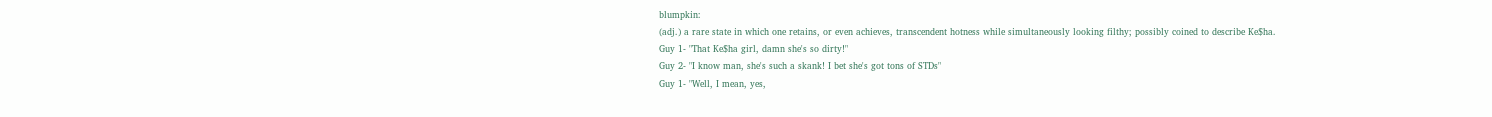blumpkin:
(adj.) a rare state in which one retains, or even achieves, transcendent hotness while simultaneously looking filthy; possibly coined to describe Ke$ha.
Guy 1- "That Ke$ha girl, damn she's so dirty!"
Guy 2- "I know man, she's such a skank! I bet she's got tons of STDs"
Guy 1- "Well, I mean, yes,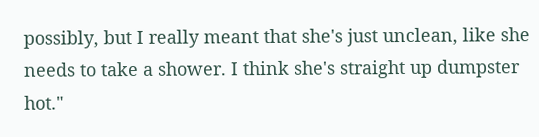possibly, but I really meant that she's just unclean, like she needs to take a shower. I think she's straight up dumpster hot."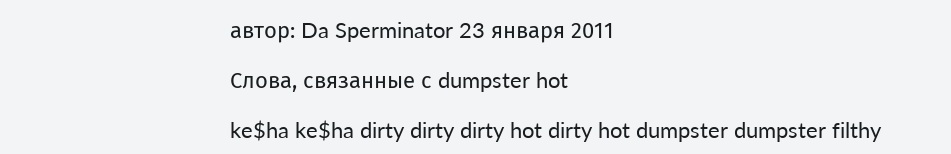автор: Da Sperminator 23 января 2011

Слова, связанные с dumpster hot

ke$ha ke$ha dirty dirty dirty hot dirty hot dumpster dumpster filthy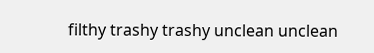filthy trashy trashy unclean unclean